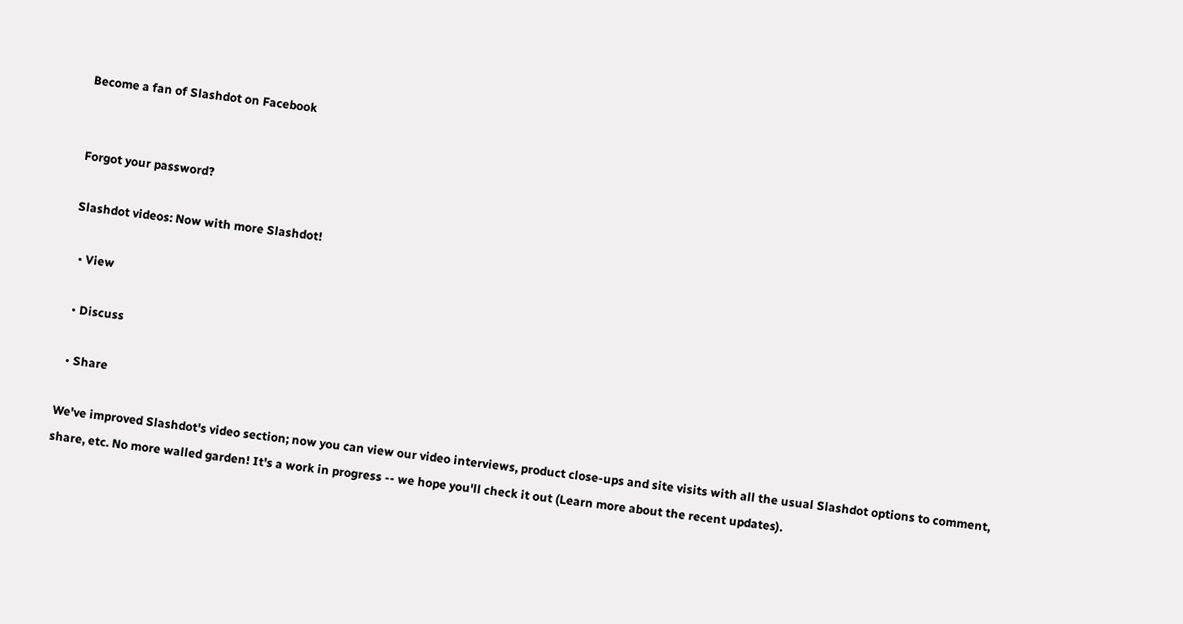Become a fan of Slashdot on Facebook


Forgot your password?

Slashdot videos: Now with more Slashdot!

  • View

  • Discuss

  • Share

We've improved Slashdot's video section; now you can view our video interviews, product close-ups and site visits with all the usual Slashdot options to comment, share, etc. No more walled garden! It's a work in progress -- we hope you'll check it out (Learn more about the recent updates).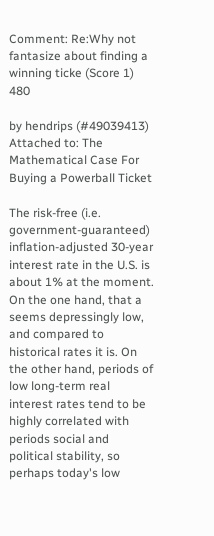Comment: Re:Why not fantasize about finding a winning ticke (Score 1) 480

by hendrips (#49039413) Attached to: The Mathematical Case For Buying a Powerball Ticket

The risk-free (i.e. government-guaranteed) inflation-adjusted 30-year interest rate in the U.S. is about 1% at the moment. On the one hand, that a seems depressingly low, and compared to historical rates it is. On the other hand, periods of low long-term real interest rates tend to be highly correlated with periods social and political stability, so perhaps today's low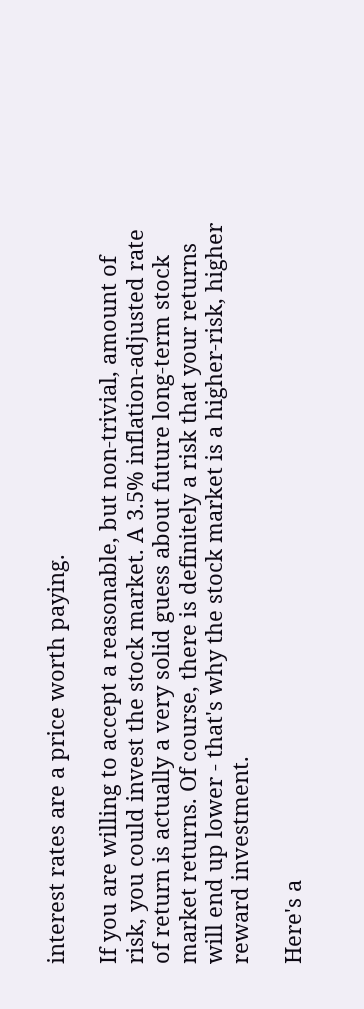interest rates are a price worth paying.

If you are willing to accept a reasonable, but non-trivial, amount of risk, you could invest the stock market. A 3.5% inflation-adjusted rate of return is actually a very solid guess about future long-term stock market returns. Of course, there is definitely a risk that your returns will end up lower - that's why the stock market is a higher-risk, higher reward investment.

Here's a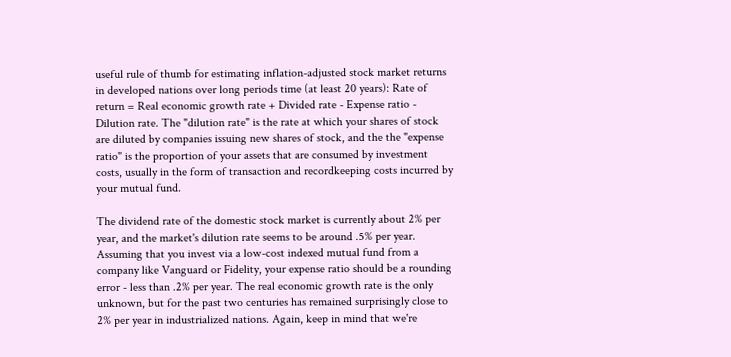useful rule of thumb for estimating inflation-adjusted stock market returns in developed nations over long periods time (at least 20 years): Rate of return = Real economic growth rate + Divided rate - Expense ratio - Dilution rate. The "dilution rate" is the rate at which your shares of stock are diluted by companies issuing new shares of stock, and the the "expense ratio" is the proportion of your assets that are consumed by investment costs, usually in the form of transaction and recordkeeping costs incurred by your mutual fund.

The dividend rate of the domestic stock market is currently about 2% per year, and the market's dilution rate seems to be around .5% per year. Assuming that you invest via a low-cost indexed mutual fund from a company like Vanguard or Fidelity, your expense ratio should be a rounding error - less than .2% per year. The real economic growth rate is the only unknown, but for the past two centuries has remained surprisingly close to 2% per year in industrialized nations. Again, keep in mind that we're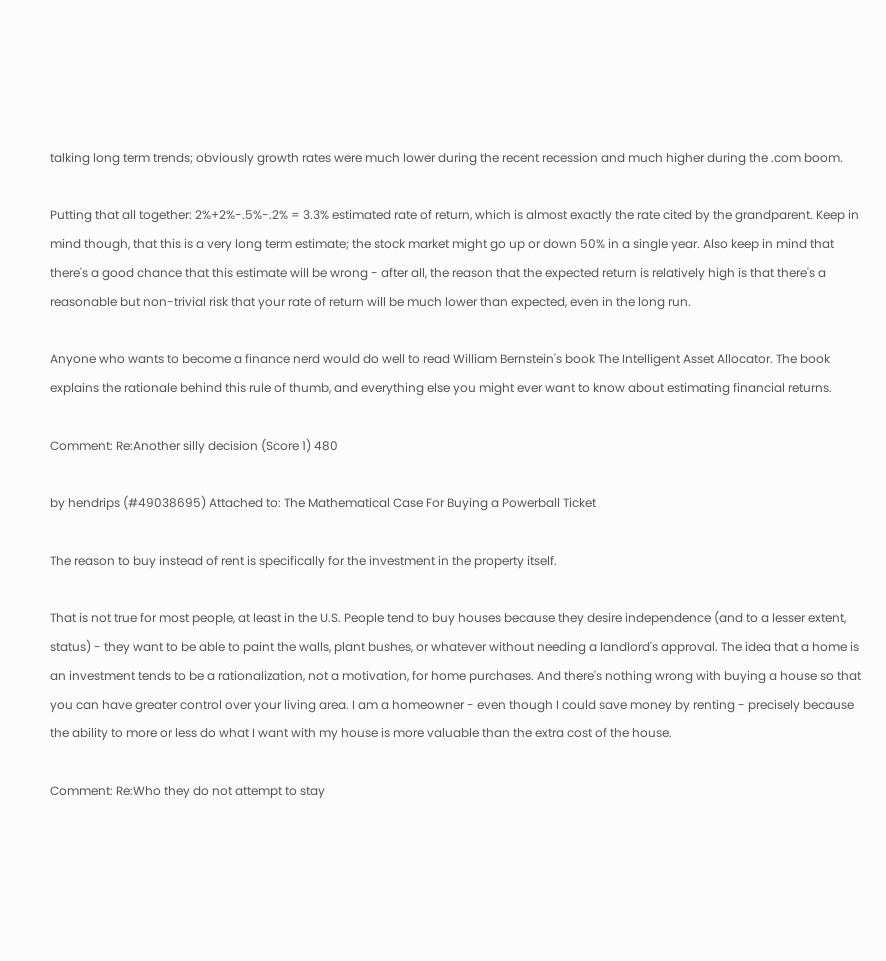talking long term trends; obviously growth rates were much lower during the recent recession and much higher during the .com boom.

Putting that all together: 2%+2%-.5%-.2% = 3.3% estimated rate of return, which is almost exactly the rate cited by the grandparent. Keep in mind though, that this is a very long term estimate; the stock market might go up or down 50% in a single year. Also keep in mind that there's a good chance that this estimate will be wrong - after all, the reason that the expected return is relatively high is that there's a reasonable but non-trivial risk that your rate of return will be much lower than expected, even in the long run.

Anyone who wants to become a finance nerd would do well to read William Bernstein's book The Intelligent Asset Allocator. The book explains the rationale behind this rule of thumb, and everything else you might ever want to know about estimating financial returns.

Comment: Re:Another silly decision (Score 1) 480

by hendrips (#49038695) Attached to: The Mathematical Case For Buying a Powerball Ticket

The reason to buy instead of rent is specifically for the investment in the property itself.

That is not true for most people, at least in the U.S. People tend to buy houses because they desire independence (and to a lesser extent, status) - they want to be able to paint the walls, plant bushes, or whatever without needing a landlord's approval. The idea that a home is an investment tends to be a rationalization, not a motivation, for home purchases. And there's nothing wrong with buying a house so that you can have greater control over your living area. I am a homeowner - even though I could save money by renting - precisely because the ability to more or less do what I want with my house is more valuable than the extra cost of the house.

Comment: Re:Who they do not attempt to stay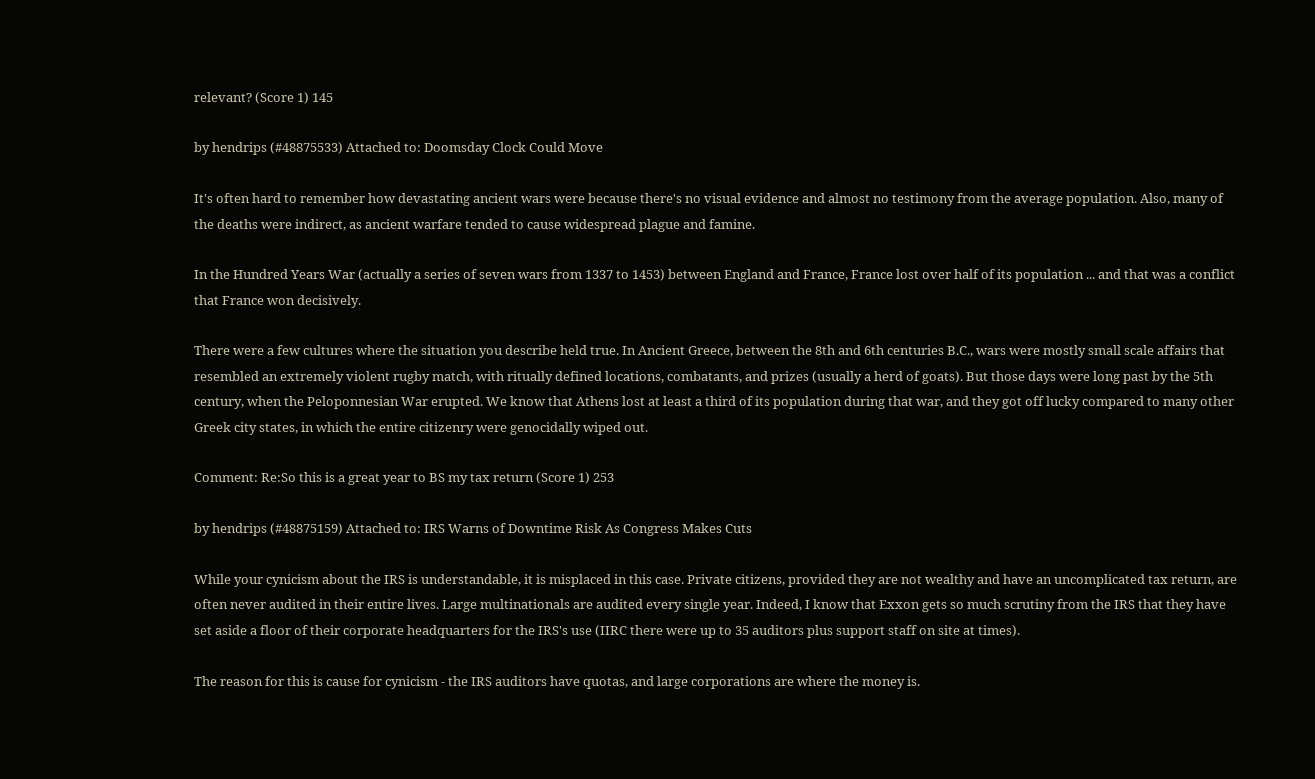relevant? (Score 1) 145

by hendrips (#48875533) Attached to: Doomsday Clock Could Move

It's often hard to remember how devastating ancient wars were because there's no visual evidence and almost no testimony from the average population. Also, many of the deaths were indirect, as ancient warfare tended to cause widespread plague and famine.

In the Hundred Years War (actually a series of seven wars from 1337 to 1453) between England and France, France lost over half of its population ... and that was a conflict that France won decisively.

There were a few cultures where the situation you describe held true. In Ancient Greece, between the 8th and 6th centuries B.C., wars were mostly small scale affairs that resembled an extremely violent rugby match, with ritually defined locations, combatants, and prizes (usually a herd of goats). But those days were long past by the 5th century, when the Peloponnesian War erupted. We know that Athens lost at least a third of its population during that war, and they got off lucky compared to many other Greek city states, in which the entire citizenry were genocidally wiped out.

Comment: Re:So this is a great year to BS my tax return (Score 1) 253

by hendrips (#48875159) Attached to: IRS Warns of Downtime Risk As Congress Makes Cuts

While your cynicism about the IRS is understandable, it is misplaced in this case. Private citizens, provided they are not wealthy and have an uncomplicated tax return, are often never audited in their entire lives. Large multinationals are audited every single year. Indeed, I know that Exxon gets so much scrutiny from the IRS that they have set aside a floor of their corporate headquarters for the IRS's use (IIRC there were up to 35 auditors plus support staff on site at times).

The reason for this is cause for cynicism - the IRS auditors have quotas, and large corporations are where the money is.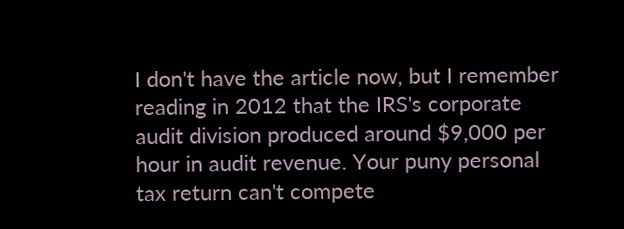I don't have the article now, but I remember reading in 2012 that the IRS's corporate audit division produced around $9,000 per hour in audit revenue. Your puny personal tax return can't compete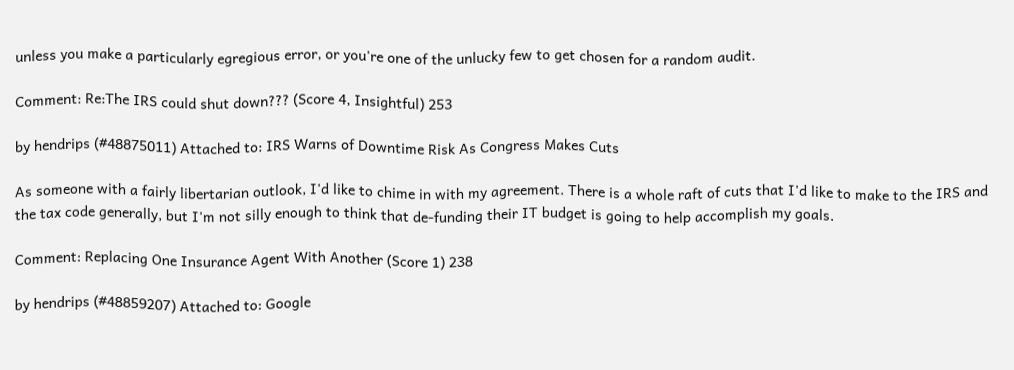unless you make a particularly egregious error, or you're one of the unlucky few to get chosen for a random audit.

Comment: Re:The IRS could shut down??? (Score 4, Insightful) 253

by hendrips (#48875011) Attached to: IRS Warns of Downtime Risk As Congress Makes Cuts

As someone with a fairly libertarian outlook, I'd like to chime in with my agreement. There is a whole raft of cuts that I'd like to make to the IRS and the tax code generally, but I'm not silly enough to think that de-funding their IT budget is going to help accomplish my goals.

Comment: Replacing One Insurance Agent With Another (Score 1) 238

by hendrips (#48859207) Attached to: Google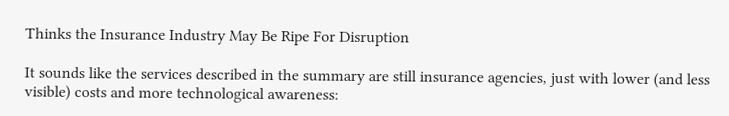Thinks the Insurance Industry May Be Ripe For Disruption

It sounds like the services described in the summary are still insurance agencies, just with lower (and less visible) costs and more technological awareness: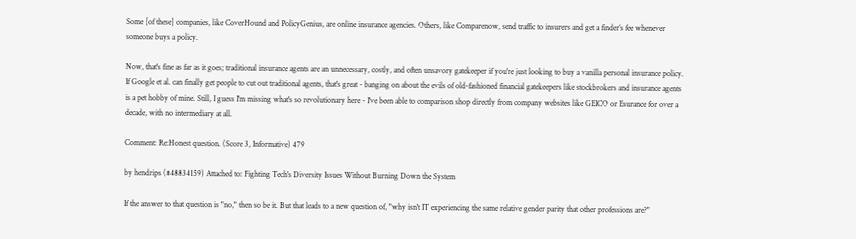Some [of these] companies, like CoverHound and PolicyGenius, are online insurance agencies. Others, like Comparenow, send traffic to insurers and get a finder’s fee whenever someone buys a policy.

Now, that's fine as far as it goes; traditional insurance agents are an unnecessary, costly, and often unsavory gatekeeper if you're just looking to buy a vanilla personal insurance policy. If Google et al. can finally get people to cut out traditional agents, that's great - banging on about the evils of old-fashioned financial gatekeepers like stockbrokers and insurance agents is a pet hobby of mine. Still, I guess I'm missing what's so revolutionary here - I've been able to comparison shop directly from company websites like GEICO or Esurance for over a decade, with no intermediary at all.

Comment: Re:Honest question. (Score 3, Informative) 479

by hendrips (#48834159) Attached to: Fighting Tech's Diversity Issues Without Burning Down the System

If the answer to that question is "no," then so be it. But that leads to a new question of, "why isn't IT experiencing the same relative gender parity that other professions are?"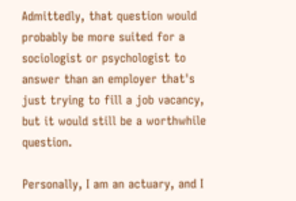Admittedly, that question would probably be more suited for a sociologist or psychologist to answer than an employer that's just trying to fill a job vacancy, but it would still be a worthwhile question.

Personally, I am an actuary, and I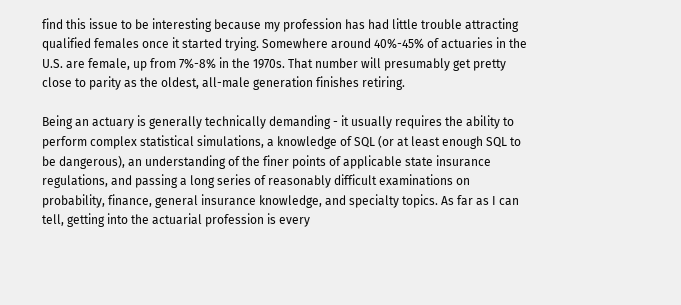find this issue to be interesting because my profession has had little trouble attracting qualified females once it started trying. Somewhere around 40%-45% of actuaries in the U.S. are female, up from 7%-8% in the 1970s. That number will presumably get pretty close to parity as the oldest, all-male generation finishes retiring.

Being an actuary is generally technically demanding - it usually requires the ability to perform complex statistical simulations, a knowledge of SQL (or at least enough SQL to be dangerous), an understanding of the finer points of applicable state insurance regulations, and passing a long series of reasonably difficult examinations on probability, finance, general insurance knowledge, and specialty topics. As far as I can tell, getting into the actuarial profession is every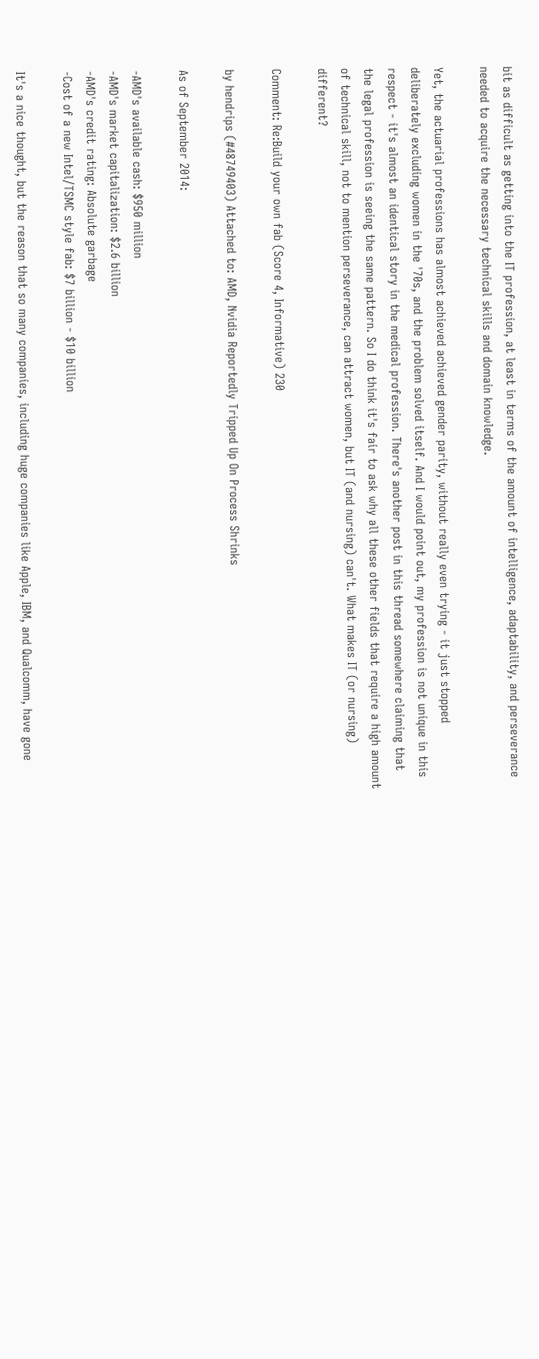bit as difficult as getting into the IT profession, at least in terms of the amount of intelligence, adaptability, and perseverance needed to acquire the necessary technical skills and domain knowledge.

Yet, the actuarial professions has almost achieved achieved gender parity, without really even trying - it just stopped deliberately excluding women in the '70s, and the problem solved itself. And I would point out, my profession is not unique in this respect - it's almost an identical story in the medical profession. There's another post in this thread somewhere claiming that the legal profession is seeing the same pattern. So I do think it's fair to ask why all these other fields that require a high amount of technical skill, not to mention perseverance, can attract women, but IT (and nursing) can't. What makes IT (or nursing) different?

Comment: Re:Build your own fab (Score 4, Informative) 230

by hendrips (#48749403) Attached to: AMD, Nvidia Reportedly Tripped Up On Process Shrinks

As of September 2014:

-AMD's available cash: $950 million
-AMD's market capitalization: $2.6 billion
-AMD's credit rating: Absolute garbage
-Cost of a new Intel/TSMC style fab: $7 billion - $10 billion

It's a nice thought, but the reason that so many companies, including huge companies like Apple, IBM, and Qualcomm, have gone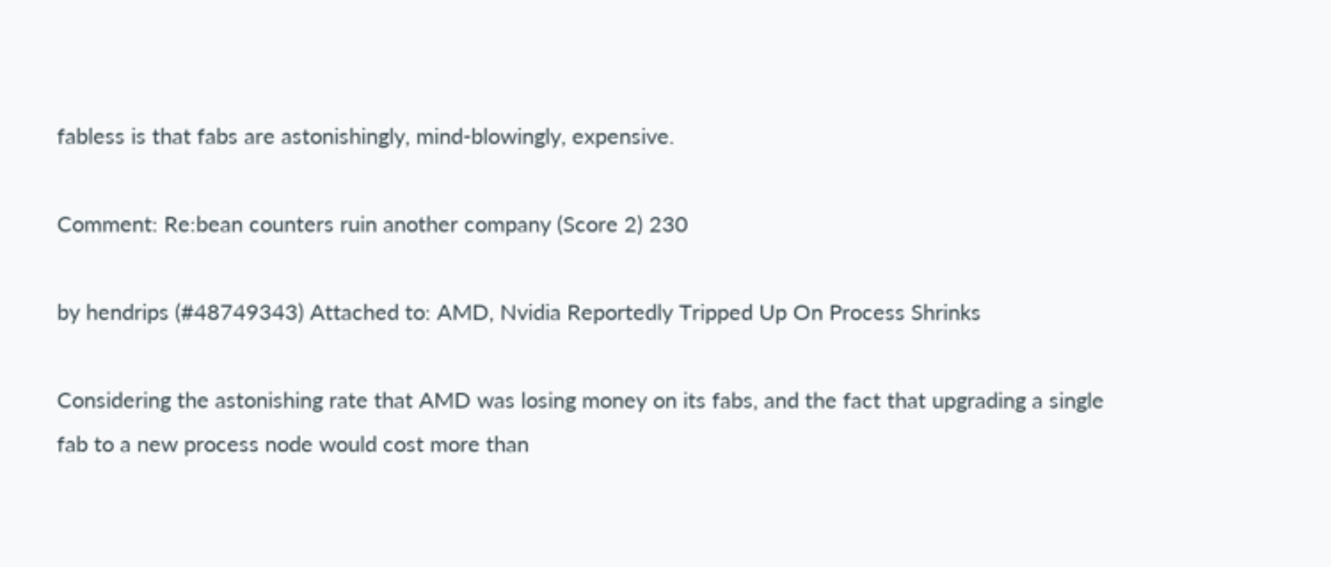fabless is that fabs are astonishingly, mind-blowingly, expensive.

Comment: Re:bean counters ruin another company (Score 2) 230

by hendrips (#48749343) Attached to: AMD, Nvidia Reportedly Tripped Up On Process Shrinks

Considering the astonishing rate that AMD was losing money on its fabs, and the fact that upgrading a single fab to a new process node would cost more than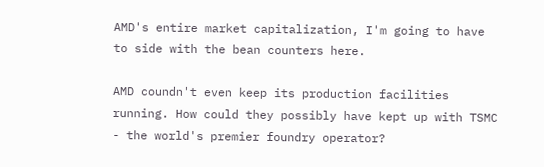AMD's entire market capitalization, I'm going to have to side with the bean counters here.

AMD coundn't even keep its production facilities running. How could they possibly have kept up with TSMC - the world's premier foundry operator?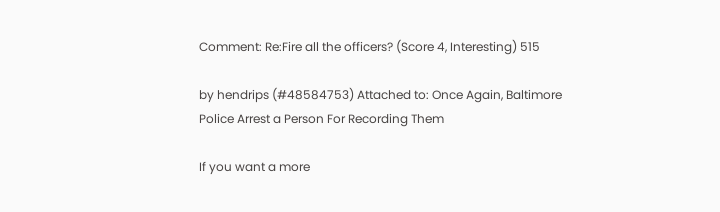Comment: Re:Fire all the officers? (Score 4, Interesting) 515

by hendrips (#48584753) Attached to: Once Again, Baltimore Police Arrest a Person For Recording Them

If you want a more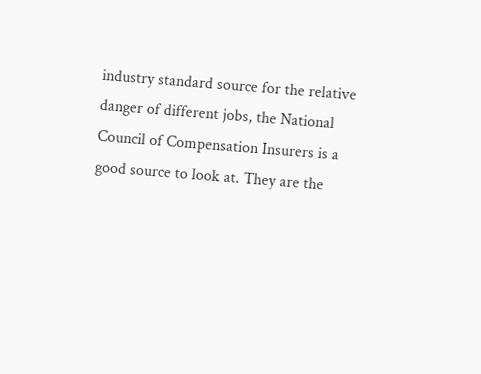industry standard source for the relative danger of different jobs, the National Council of Compensation Insurers is a good source to look at. They are the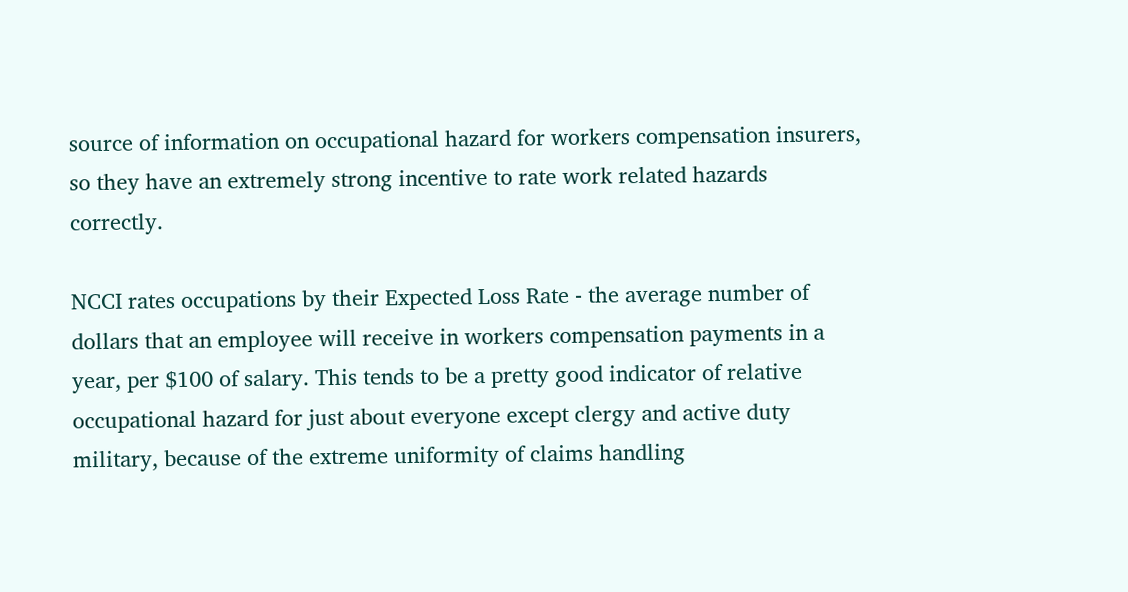source of information on occupational hazard for workers compensation insurers, so they have an extremely strong incentive to rate work related hazards correctly.

NCCI rates occupations by their Expected Loss Rate - the average number of dollars that an employee will receive in workers compensation payments in a year, per $100 of salary. This tends to be a pretty good indicator of relative occupational hazard for just about everyone except clergy and active duty military, because of the extreme uniformity of claims handling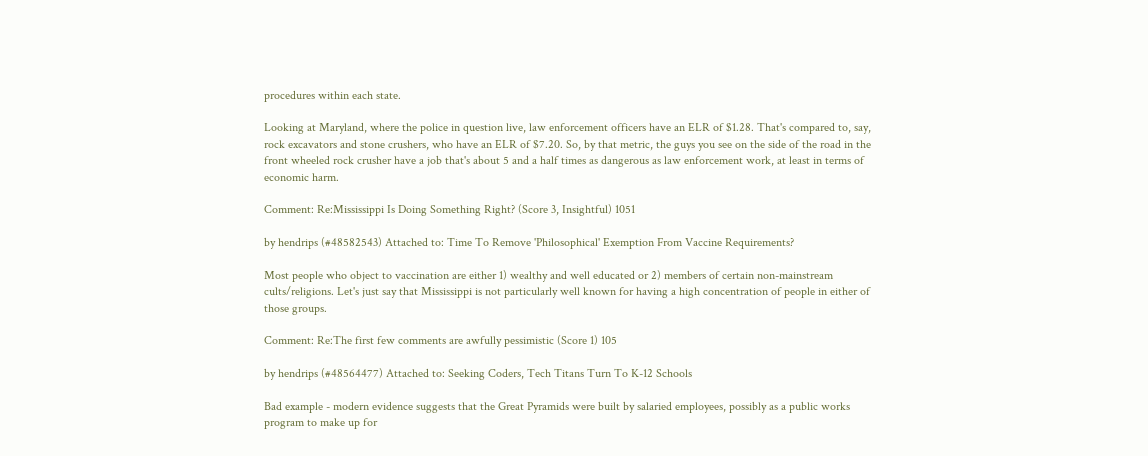procedures within each state.

Looking at Maryland, where the police in question live, law enforcement officers have an ELR of $1.28. That's compared to, say, rock excavators and stone crushers, who have an ELR of $7.20. So, by that metric, the guys you see on the side of the road in the front wheeled rock crusher have a job that's about 5 and a half times as dangerous as law enforcement work, at least in terms of economic harm.

Comment: Re:Mississippi Is Doing Something Right? (Score 3, Insightful) 1051

by hendrips (#48582543) Attached to: Time To Remove 'Philosophical' Exemption From Vaccine Requirements?

Most people who object to vaccination are either 1) wealthy and well educated or 2) members of certain non-mainstream cults/religions. Let's just say that Mississippi is not particularly well known for having a high concentration of people in either of those groups.

Comment: Re:The first few comments are awfully pessimistic (Score 1) 105

by hendrips (#48564477) Attached to: Seeking Coders, Tech Titans Turn To K-12 Schools

Bad example - modern evidence suggests that the Great Pyramids were built by salaried employees, possibly as a public works program to make up for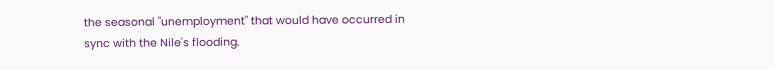the seasonal "unemployment" that would have occurred in sync with the Nile's flooding.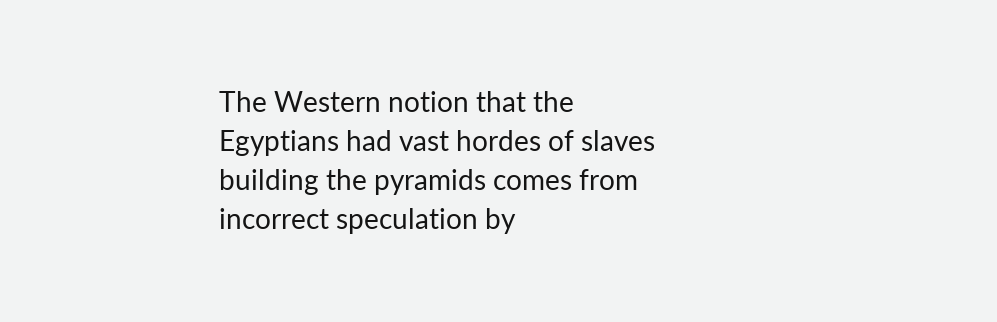The Western notion that the Egyptians had vast hordes of slaves building the pyramids comes from incorrect speculation by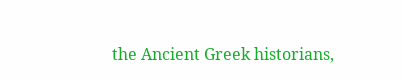the Ancient Greek historians,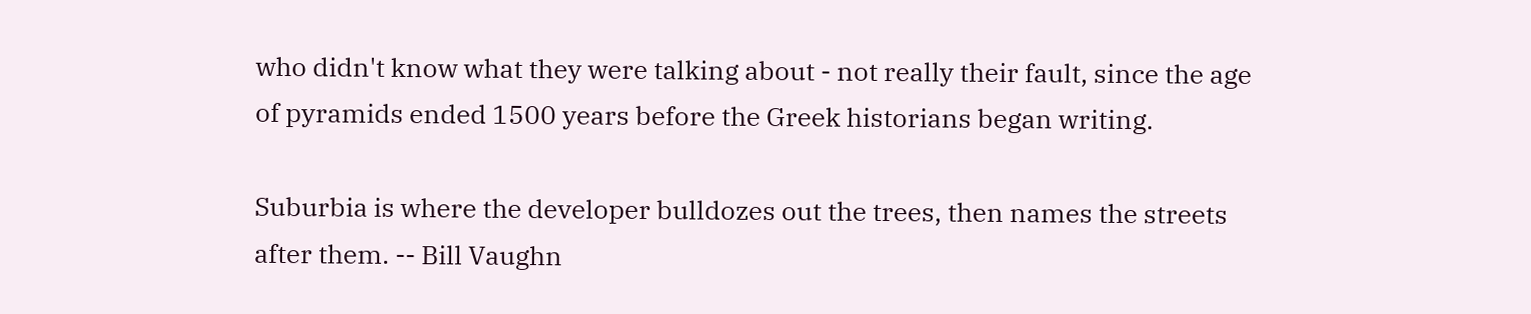who didn't know what they were talking about - not really their fault, since the age of pyramids ended 1500 years before the Greek historians began writing.

Suburbia is where the developer bulldozes out the trees, then names the streets after them. -- Bill Vaughn